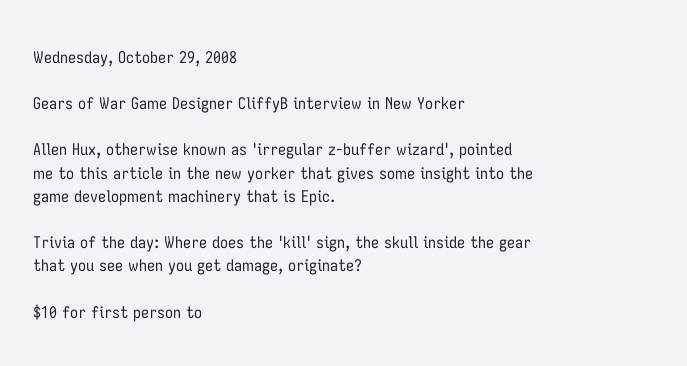Wednesday, October 29, 2008

Gears of War Game Designer CliffyB interview in New Yorker

Allen Hux, otherwise known as 'irregular z-buffer wizard', pointed me to this article in the new yorker that gives some insight into the game development machinery that is Epic.

Trivia of the day: Where does the 'kill' sign, the skull inside the gear that you see when you get damage, originate?

$10 for first person to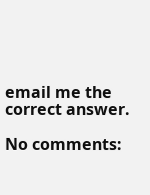email me the correct answer.

No comments: